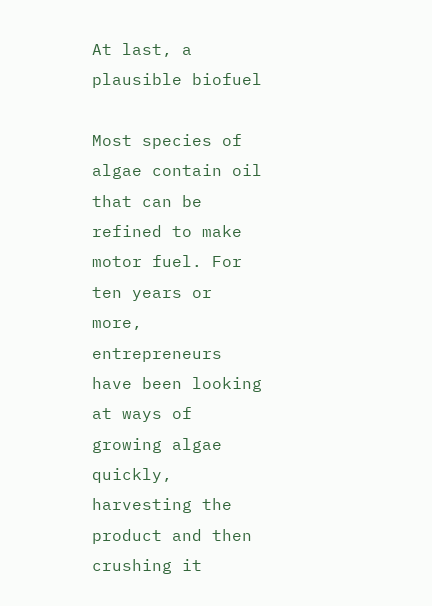At last, a plausible biofuel

Most species of algae contain oil that can be refined to make motor fuel. For ten years or more, entrepreneurs have been looking at ways of growing algae quickly, harvesting the product and then crushing it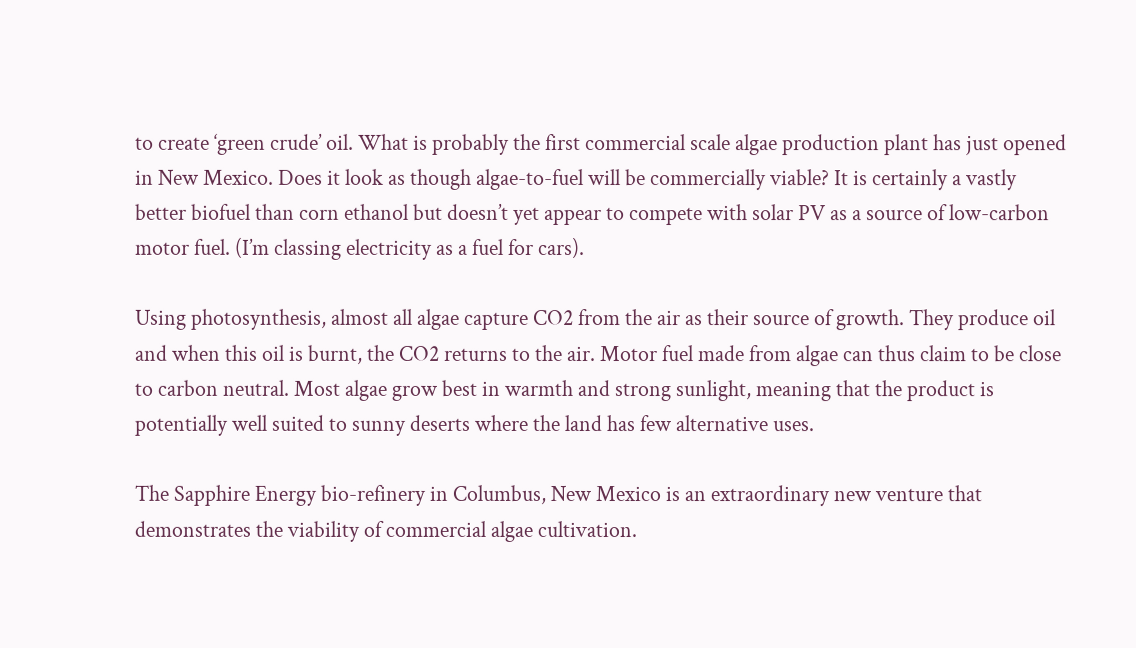to create ‘green crude’ oil. What is probably the first commercial scale algae production plant has just opened in New Mexico. Does it look as though algae-to-fuel will be commercially viable? It is certainly a vastly better biofuel than corn ethanol but doesn’t yet appear to compete with solar PV as a source of low-carbon motor fuel. (I’m classing electricity as a fuel for cars).

Using photosynthesis, almost all algae capture CO2 from the air as their source of growth. They produce oil and when this oil is burnt, the CO2 returns to the air. Motor fuel made from algae can thus claim to be close to carbon neutral. Most algae grow best in warmth and strong sunlight, meaning that the product is potentially well suited to sunny deserts where the land has few alternative uses.

The Sapphire Energy bio-refinery in Columbus, New Mexico is an extraordinary new venture that demonstrates the viability of commercial algae cultivation.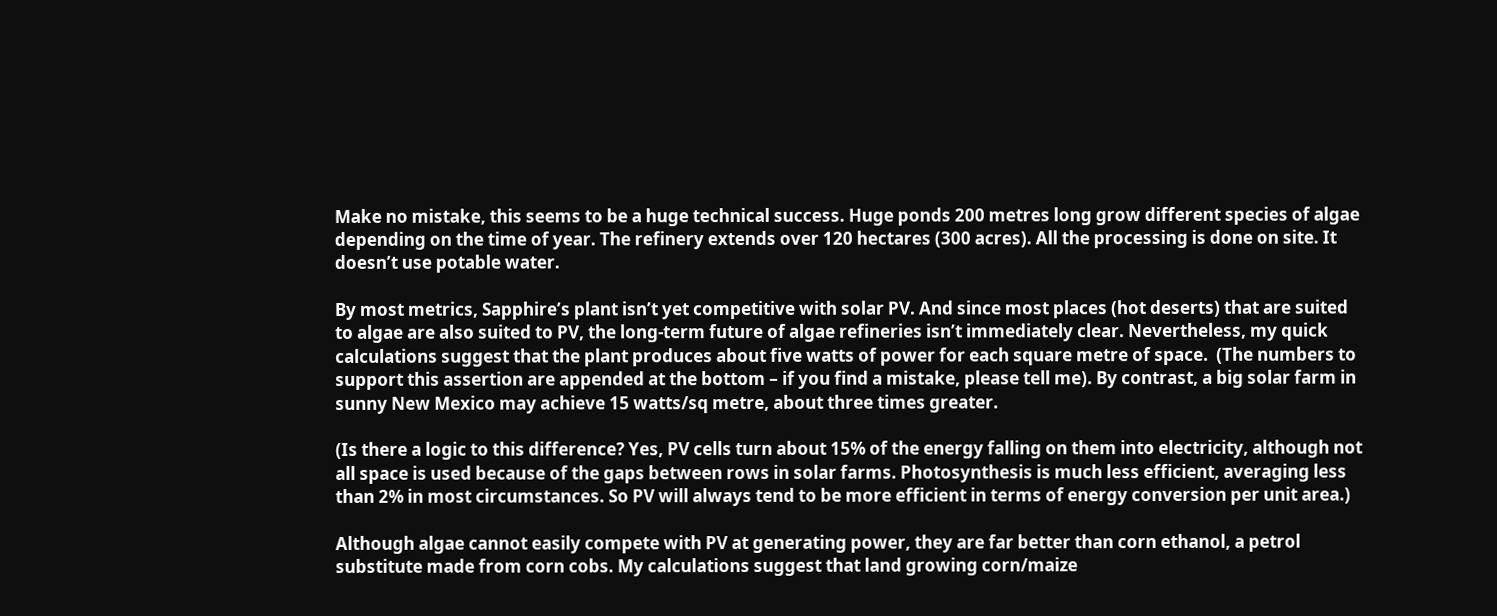Make no mistake, this seems to be a huge technical success. Huge ponds 200 metres long grow different species of algae depending on the time of year. The refinery extends over 120 hectares (300 acres). All the processing is done on site. It doesn’t use potable water.

By most metrics, Sapphire’s plant isn’t yet competitive with solar PV. And since most places (hot deserts) that are suited to algae are also suited to PV, the long-term future of algae refineries isn’t immediately clear. Nevertheless, my quick calculations suggest that the plant produces about five watts of power for each square metre of space.  (The numbers to support this assertion are appended at the bottom – if you find a mistake, please tell me). By contrast, a big solar farm in sunny New Mexico may achieve 15 watts/sq metre, about three times greater.

(Is there a logic to this difference? Yes, PV cells turn about 15% of the energy falling on them into electricity, although not all space is used because of the gaps between rows in solar farms. Photosynthesis is much less efficient, averaging less than 2% in most circumstances. So PV will always tend to be more efficient in terms of energy conversion per unit area.)

Although algae cannot easily compete with PV at generating power, they are far better than corn ethanol, a petrol substitute made from corn cobs. My calculations suggest that land growing corn/maize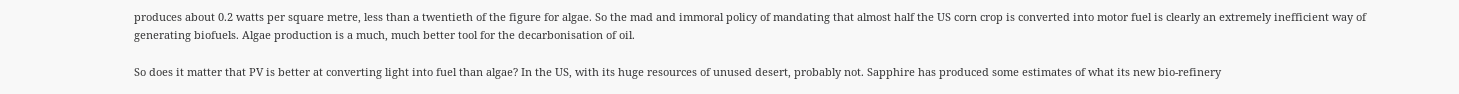produces about 0.2 watts per square metre, less than a twentieth of the figure for algae. So the mad and immoral policy of mandating that almost half the US corn crop is converted into motor fuel is clearly an extremely inefficient way of generating biofuels. Algae production is a much, much better tool for the decarbonisation of oil.

So does it matter that PV is better at converting light into fuel than algae? In the US, with its huge resources of unused desert, probably not. Sapphire has produced some estimates of what its new bio-refinery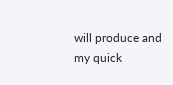will produce and my quick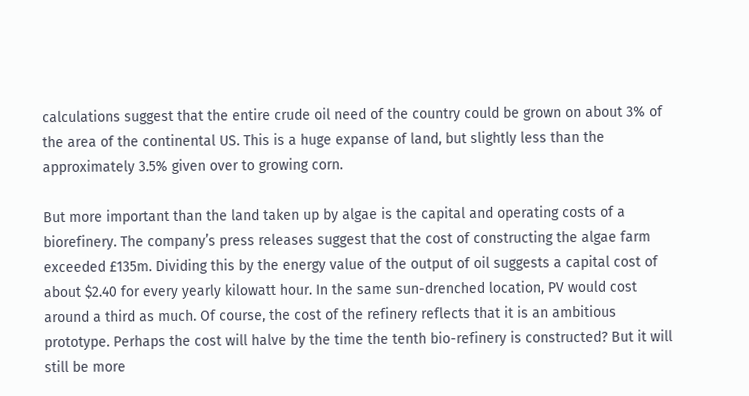calculations suggest that the entire crude oil need of the country could be grown on about 3% of the area of the continental US. This is a huge expanse of land, but slightly less than the approximately 3.5% given over to growing corn.

But more important than the land taken up by algae is the capital and operating costs of a biorefinery. The company’s press releases suggest that the cost of constructing the algae farm exceeded £135m. Dividing this by the energy value of the output of oil suggests a capital cost of about $2.40 for every yearly kilowatt hour. In the same sun-drenched location, PV would cost around a third as much. Of course, the cost of the refinery reflects that it is an ambitious prototype. Perhaps the cost will halve by the time the tenth bio-refinery is constructed? But it will still be more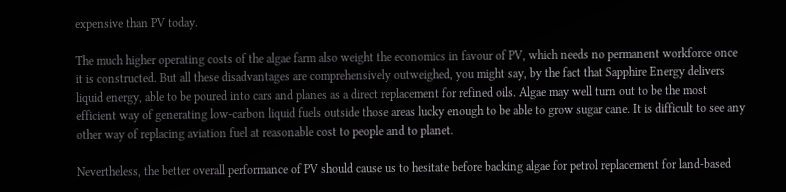expensive than PV today.

The much higher operating costs of the algae farm also weight the economics in favour of PV, which needs no permanent workforce once it is constructed. But all these disadvantages are comprehensively outweighed, you might say, by the fact that Sapphire Energy delivers liquid energy, able to be poured into cars and planes as a direct replacement for refined oils. Algae may well turn out to be the most efficient way of generating low-carbon liquid fuels outside those areas lucky enough to be able to grow sugar cane. It is difficult to see any other way of replacing aviation fuel at reasonable cost to people and to planet.

Nevertheless, the better overall performance of PV should cause us to hesitate before backing algae for petrol replacement for land-based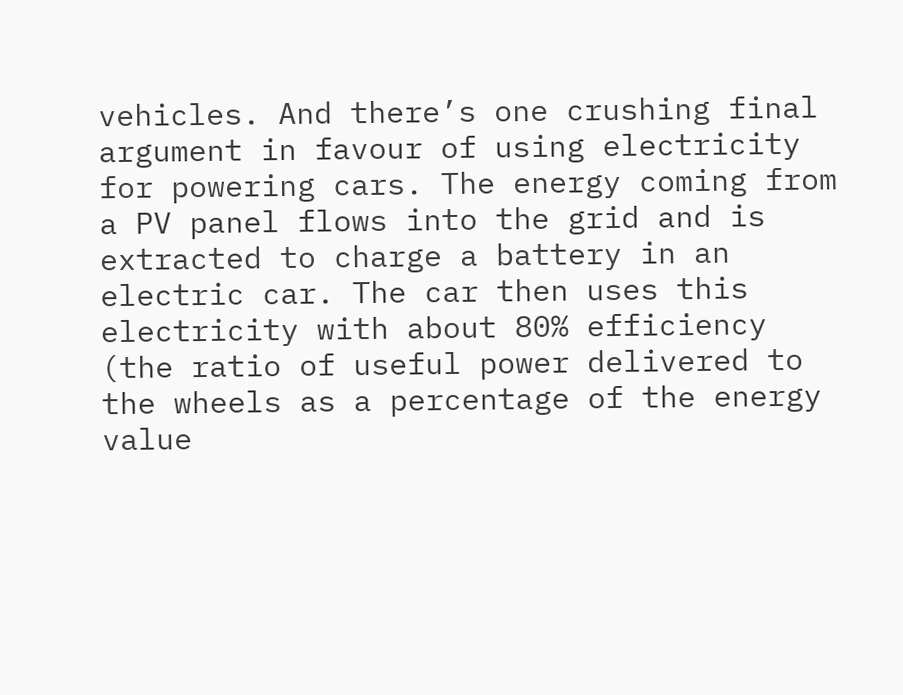vehicles. And there’s one crushing final argument in favour of using electricity for powering cars. The energy coming from a PV panel flows into the grid and is extracted to charge a battery in an electric car. The car then uses this electricity with about 80% efficiency (the ratio of useful power delivered to the wheels as a percentage of the energy value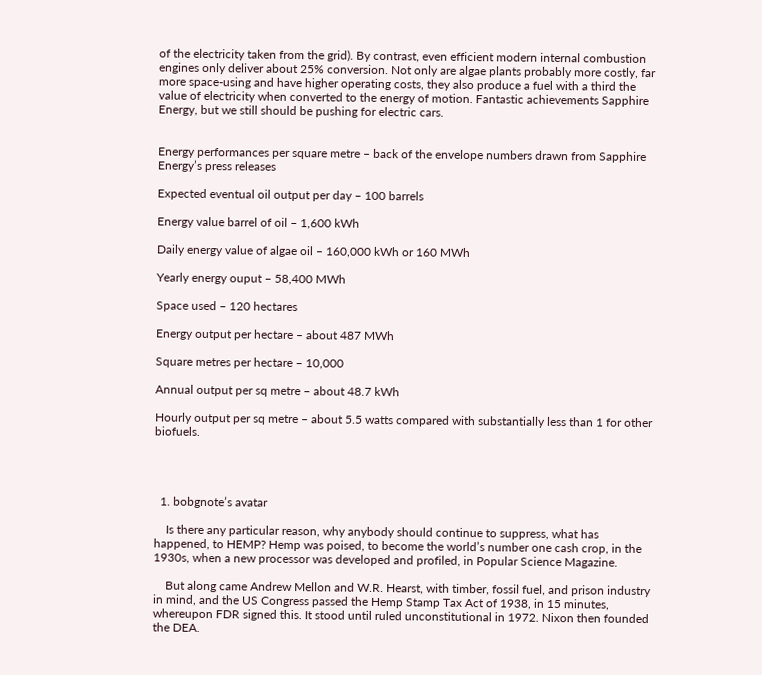of the electricity taken from the grid). By contrast, even efficient modern internal combustion engines only deliver about 25% conversion. Not only are algae plants probably more costly, far more space-using and have higher operating costs, they also produce a fuel with a third the value of electricity when converted to the energy of motion. Fantastic achievements Sapphire Energy, but we still should be pushing for electric cars.


Energy performances per square metre – back of the envelope numbers drawn from Sapphire Energy’s press releases

Expected eventual oil output per day – 100 barrels

Energy value barrel of oil – 1,600 kWh

Daily energy value of algae oil – 160,000 kWh or 160 MWh

Yearly energy ouput – 58,400 MWh

Space used – 120 hectares

Energy output per hectare – about 487 MWh

Square metres per hectare – 10,000

Annual output per sq metre – about 48.7 kWh

Hourly output per sq metre – about 5.5 watts compared with substantially less than 1 for other biofuels.




  1. bobgnote’s avatar

    Is there any particular reason, why anybody should continue to suppress, what has happened, to HEMP? Hemp was poised, to become the world’s number one cash crop, in the 1930s, when a new processor was developed and profiled, in Popular Science Magazine.

    But along came Andrew Mellon and W.R. Hearst, with timber, fossil fuel, and prison industry in mind, and the US Congress passed the Hemp Stamp Tax Act of 1938, in 15 minutes, whereupon FDR signed this. It stood until ruled unconstitutional in 1972. Nixon then founded the DEA.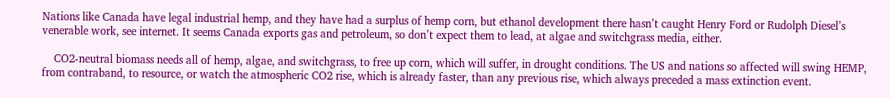Nations like Canada have legal industrial hemp, and they have had a surplus of hemp corn, but ethanol development there hasn’t caught Henry Ford or Rudolph Diesel’s venerable work, see internet. It seems Canada exports gas and petroleum, so don’t expect them to lead, at algae and switchgrass media, either.

    CO2-neutral biomass needs all of hemp, algae, and switchgrass, to free up corn, which will suffer, in drought conditions. The US and nations so affected will swing HEMP, from contraband, to resource, or watch the atmospheric CO2 rise, which is already faster, than any previous rise, which always preceded a mass extinction event.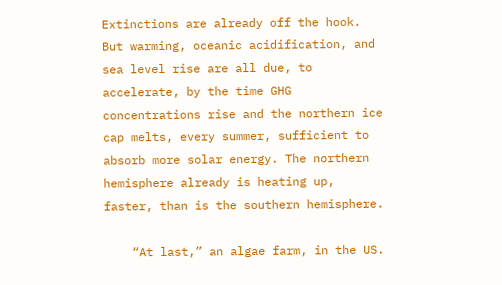Extinctions are already off the hook. But warming, oceanic acidification, and sea level rise are all due, to accelerate, by the time GHG concentrations rise and the northern ice cap melts, every summer, sufficient to absorb more solar energy. The northern hemisphere already is heating up, faster, than is the southern hemisphere.

    “At last,” an algae farm, in the US.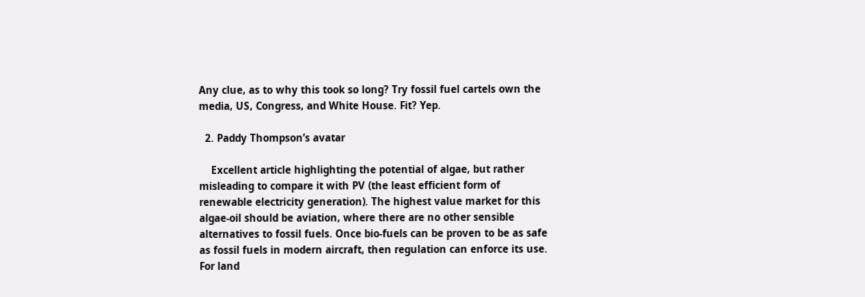Any clue, as to why this took so long? Try fossil fuel cartels own the media, US, Congress, and White House. Fit? Yep.

  2. Paddy Thompson’s avatar

    Excellent article highlighting the potential of algae, but rather misleading to compare it with PV (the least efficient form of renewable electricity generation). The highest value market for this algae-oil should be aviation, where there are no other sensible alternatives to fossil fuels. Once bio-fuels can be proven to be as safe as fossil fuels in modern aircraft, then regulation can enforce its use. For land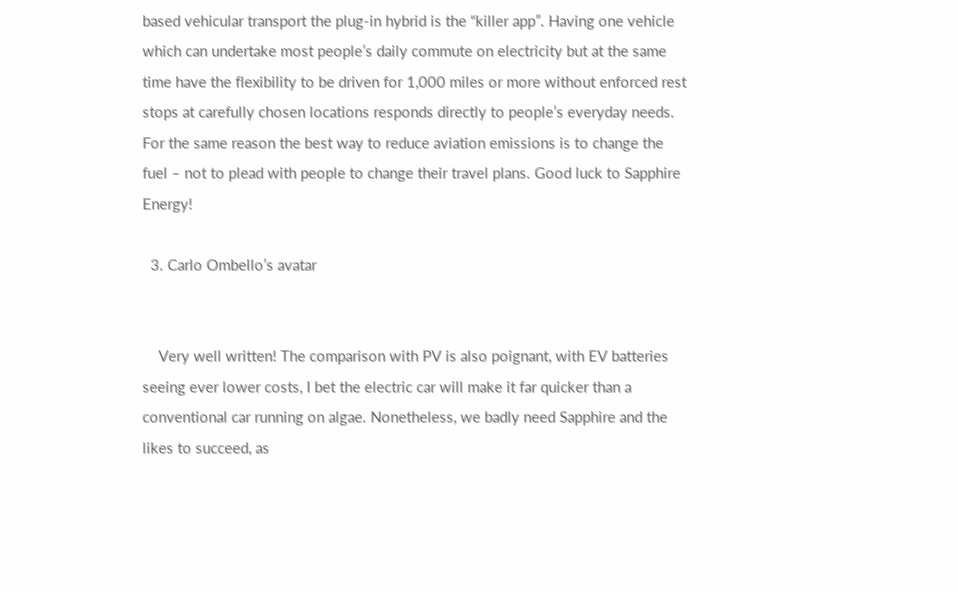based vehicular transport the plug-in hybrid is the “killer app”. Having one vehicle which can undertake most people’s daily commute on electricity but at the same time have the flexibility to be driven for 1,000 miles or more without enforced rest stops at carefully chosen locations responds directly to people’s everyday needs. For the same reason the best way to reduce aviation emissions is to change the fuel – not to plead with people to change their travel plans. Good luck to Sapphire Energy!

  3. Carlo Ombello’s avatar


    Very well written! The comparison with PV is also poignant, with EV batteries seeing ever lower costs, I bet the electric car will make it far quicker than a conventional car running on algae. Nonetheless, we badly need Sapphire and the likes to succeed, as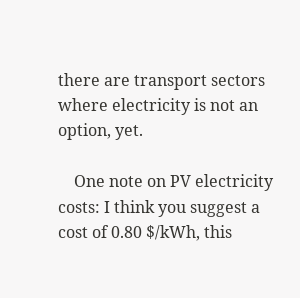there are transport sectors where electricity is not an option, yet.

    One note on PV electricity costs: I think you suggest a cost of 0.80 $/kWh, this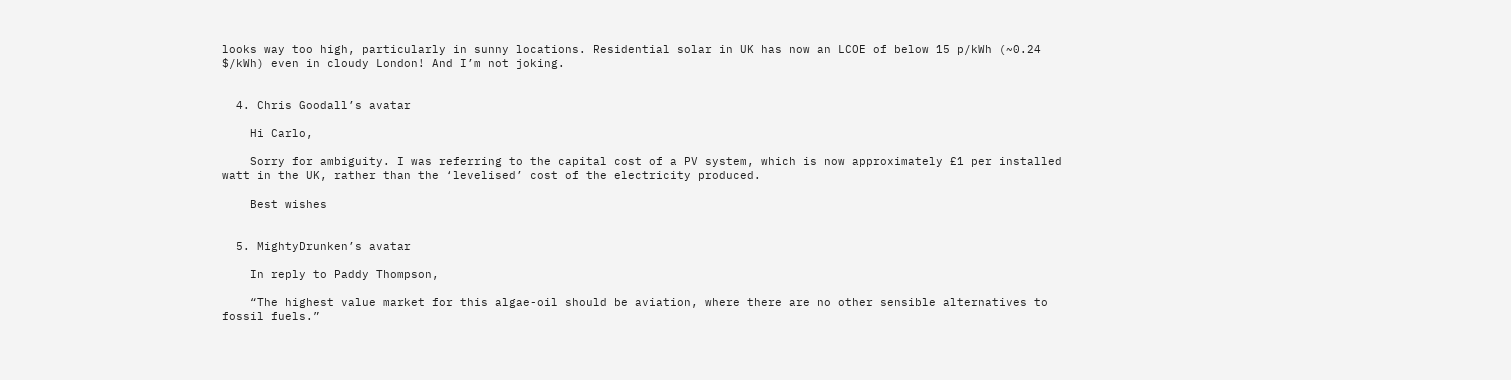looks way too high, particularly in sunny locations. Residential solar in UK has now an LCOE of below 15 p/kWh (~0.24 $/kWh) even in cloudy London! And I’m not joking.


  4. Chris Goodall’s avatar

    Hi Carlo,

    Sorry for ambiguity. I was referring to the capital cost of a PV system, which is now approximately £1 per installed watt in the UK, rather than the ‘levelised’ cost of the electricity produced.

    Best wishes


  5. MightyDrunken’s avatar

    In reply to Paddy Thompson,

    “The highest value market for this algae-oil should be aviation, where there are no other sensible alternatives to fossil fuels.”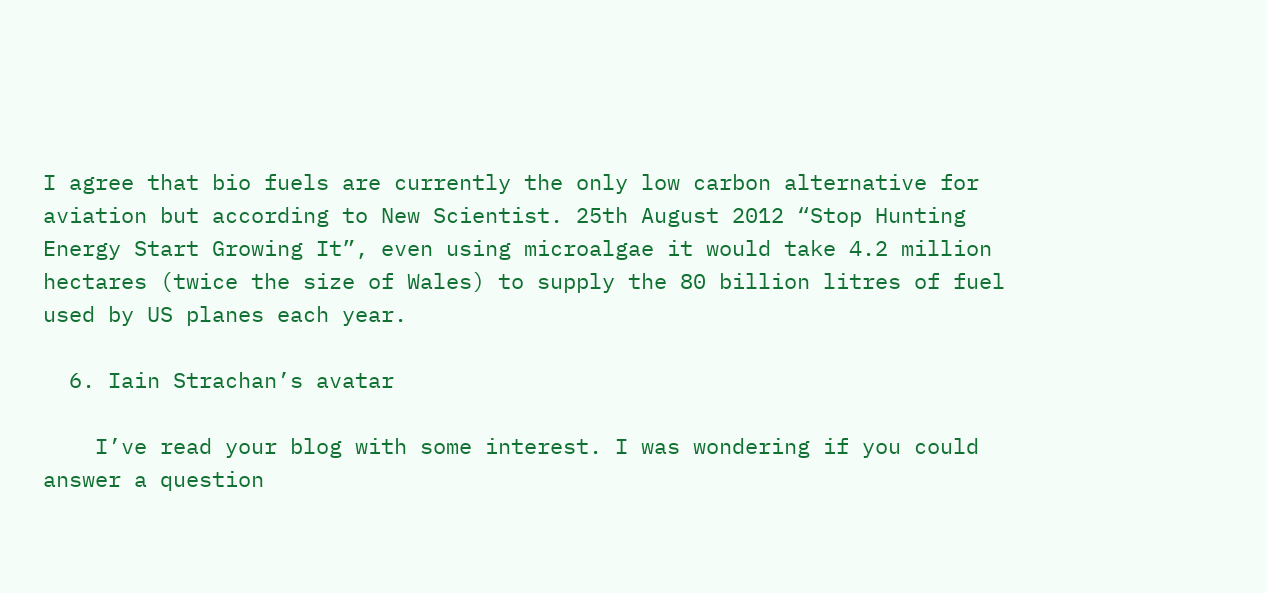I agree that bio fuels are currently the only low carbon alternative for aviation but according to New Scientist. 25th August 2012 “Stop Hunting Energy Start Growing It”, even using microalgae it would take 4.2 million hectares (twice the size of Wales) to supply the 80 billion litres of fuel used by US planes each year.

  6. Iain Strachan’s avatar

    I’ve read your blog with some interest. I was wondering if you could answer a question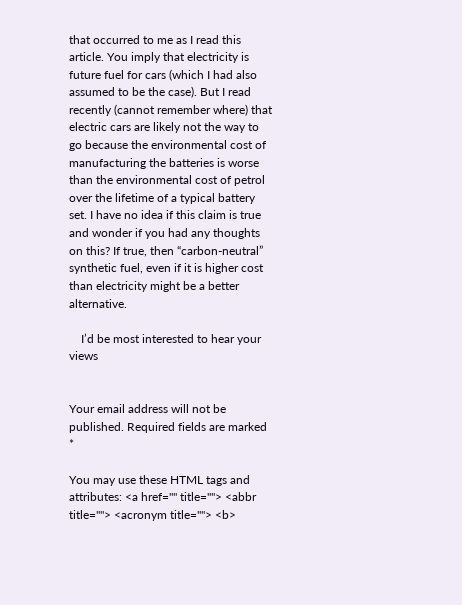that occurred to me as I read this article. You imply that electricity is future fuel for cars (which I had also assumed to be the case). But I read recently (cannot remember where) that electric cars are likely not the way to go because the environmental cost of manufacturing the batteries is worse than the environmental cost of petrol over the lifetime of a typical battery set. I have no idea if this claim is true and wonder if you had any thoughts on this? If true, then “carbon-neutral” synthetic fuel, even if it is higher cost than electricity might be a better alternative.

    I’d be most interested to hear your views


Your email address will not be published. Required fields are marked *

You may use these HTML tags and attributes: <a href="" title=""> <abbr title=""> <acronym title=""> <b>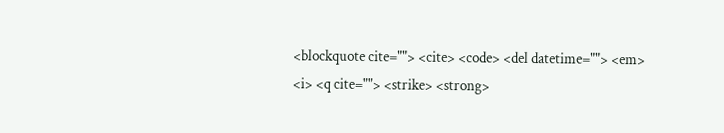<blockquote cite=""> <cite> <code> <del datetime=""> <em> <i> <q cite=""> <strike> <strong>